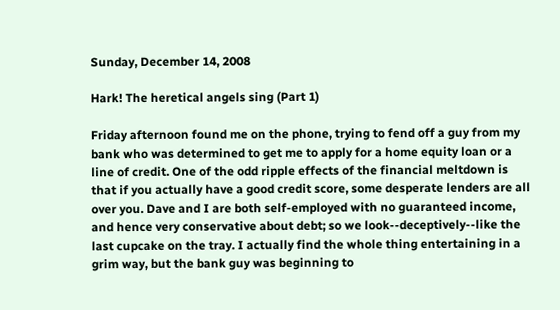Sunday, December 14, 2008

Hark! The heretical angels sing (Part 1)

Friday afternoon found me on the phone, trying to fend off a guy from my bank who was determined to get me to apply for a home equity loan or a line of credit. One of the odd ripple effects of the financial meltdown is that if you actually have a good credit score, some desperate lenders are all over you. Dave and I are both self-employed with no guaranteed income, and hence very conservative about debt; so we look--deceptively--like the last cupcake on the tray. I actually find the whole thing entertaining in a grim way, but the bank guy was beginning to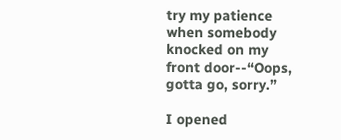try my patience when somebody knocked on my front door--“Oops, gotta go, sorry.”

I opened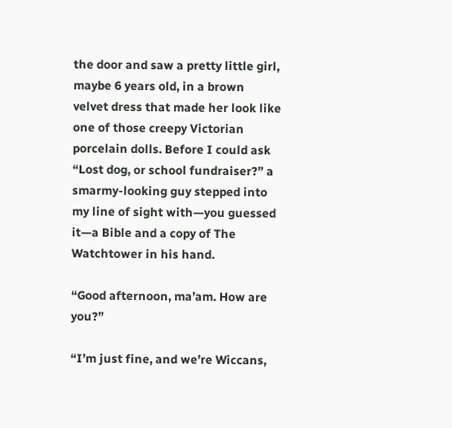the door and saw a pretty little girl, maybe 6 years old, in a brown velvet dress that made her look like one of those creepy Victorian porcelain dolls. Before I could ask “Lost dog, or school fundraiser?” a smarmy-looking guy stepped into my line of sight with—you guessed it—a Bible and a copy of The Watchtower in his hand.

“Good afternoon, ma’am. How are you?”

“I’m just fine, and we’re Wiccans,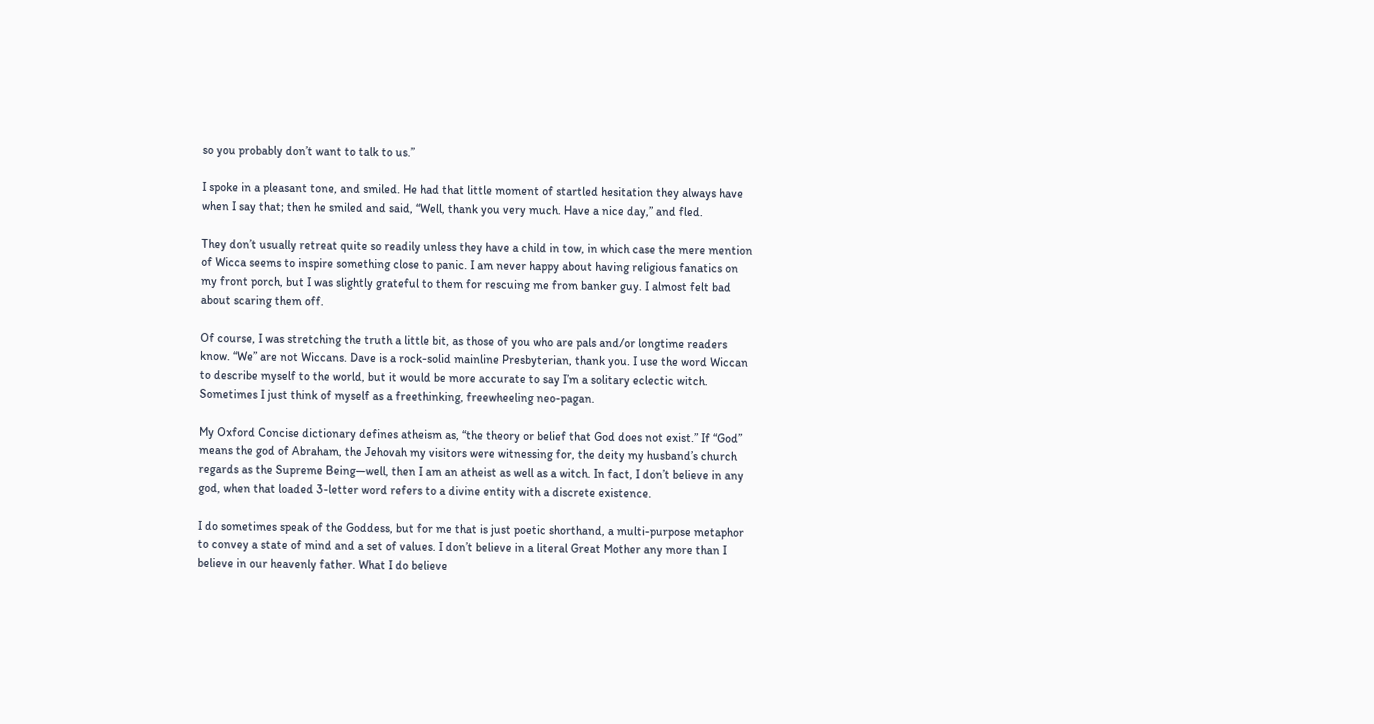so you probably don’t want to talk to us.”

I spoke in a pleasant tone, and smiled. He had that little moment of startled hesitation they always have when I say that; then he smiled and said, “Well, thank you very much. Have a nice day,” and fled.

They don’t usually retreat quite so readily unless they have a child in tow, in which case the mere mention of Wicca seems to inspire something close to panic. I am never happy about having religious fanatics on my front porch, but I was slightly grateful to them for rescuing me from banker guy. I almost felt bad about scaring them off.

Of course, I was stretching the truth a little bit, as those of you who are pals and/or longtime readers know. “We” are not Wiccans. Dave is a rock-solid mainline Presbyterian, thank you. I use the word Wiccan to describe myself to the world, but it would be more accurate to say I’m a solitary eclectic witch. Sometimes I just think of myself as a freethinking, freewheeling neo-pagan.

My Oxford Concise dictionary defines atheism as, “the theory or belief that God does not exist.” If “God” means the god of Abraham, the Jehovah my visitors were witnessing for, the deity my husband’s church regards as the Supreme Being—well, then I am an atheist as well as a witch. In fact, I don’t believe in any god, when that loaded 3-letter word refers to a divine entity with a discrete existence.

I do sometimes speak of the Goddess, but for me that is just poetic shorthand, a multi-purpose metaphor to convey a state of mind and a set of values. I don’t believe in a literal Great Mother any more than I believe in our heavenly father. What I do believe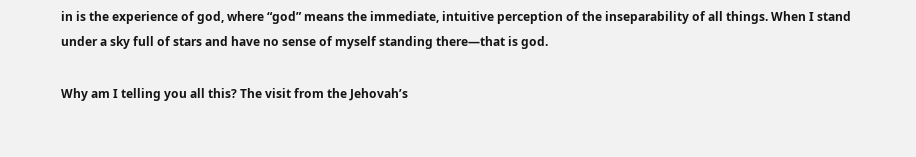in is the experience of god, where “god” means the immediate, intuitive perception of the inseparability of all things. When I stand under a sky full of stars and have no sense of myself standing there—that is god.

Why am I telling you all this? The visit from the Jehovah’s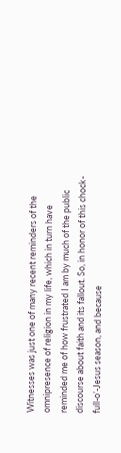Witnesses was just one of many recent reminders of the omnipresence of religion in my life, which in turn have reminded me of how frustrated I am by much of the public discourse about faith and its fallout. So, in honor of this chock-full-o’-Jesus season, and because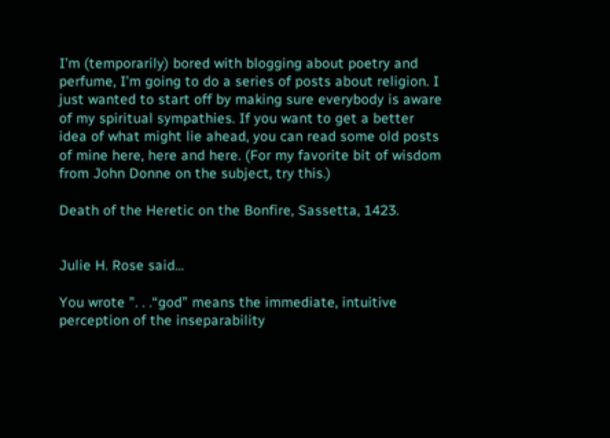I’m (temporarily) bored with blogging about poetry and perfume, I’m going to do a series of posts about religion. I just wanted to start off by making sure everybody is aware of my spiritual sympathies. If you want to get a better idea of what might lie ahead, you can read some old posts of mine here, here and here. (For my favorite bit of wisdom from John Donne on the subject, try this.)

Death of the Heretic on the Bonfire, Sassetta, 1423.


Julie H. Rose said...

You wrote ". . .“god” means the immediate, intuitive perception of the inseparability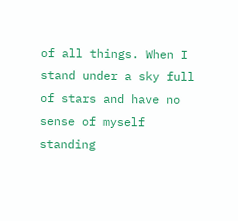of all things. When I stand under a sky full of stars and have no sense of myself standing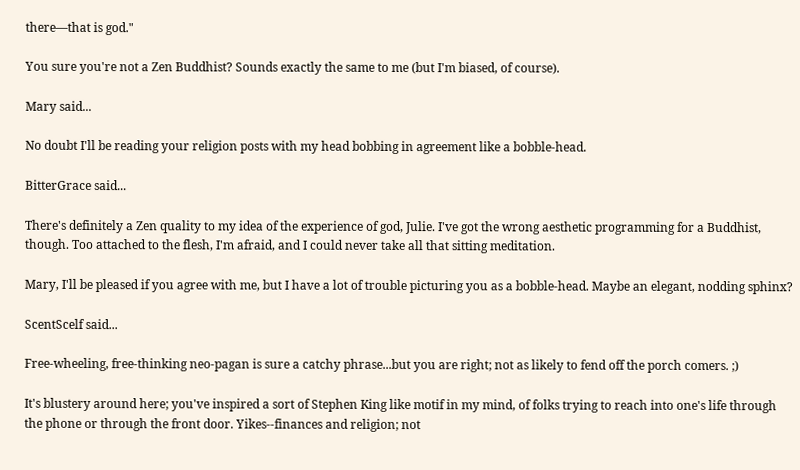there—that is god."

You sure you're not a Zen Buddhist? Sounds exactly the same to me (but I'm biased, of course).

Mary said...

No doubt I'll be reading your religion posts with my head bobbing in agreement like a bobble-head.

BitterGrace said...

There's definitely a Zen quality to my idea of the experience of god, Julie. I've got the wrong aesthetic programming for a Buddhist, though. Too attached to the flesh, I'm afraid, and I could never take all that sitting meditation.

Mary, I'll be pleased if you agree with me, but I have a lot of trouble picturing you as a bobble-head. Maybe an elegant, nodding sphinx?

ScentScelf said...

Free-wheeling, free-thinking neo-pagan is sure a catchy phrase...but you are right; not as likely to fend off the porch comers. ;)

It's blustery around here; you've inspired a sort of Stephen King like motif in my mind, of folks trying to reach into one's life through the phone or through the front door. Yikes--finances and religion; not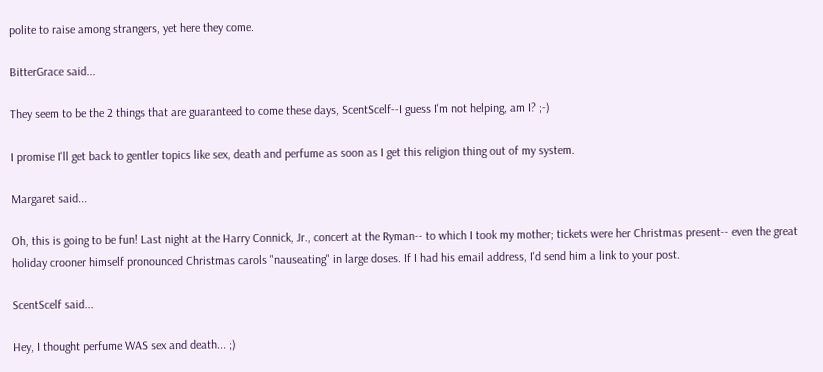polite to raise among strangers, yet here they come.

BitterGrace said...

They seem to be the 2 things that are guaranteed to come these days, ScentScelf--I guess I'm not helping, am I? ;-)

I promise I'll get back to gentler topics like sex, death and perfume as soon as I get this religion thing out of my system.

Margaret said...

Oh, this is going to be fun! Last night at the Harry Connick, Jr., concert at the Ryman-- to which I took my mother; tickets were her Christmas present-- even the great holiday crooner himself pronounced Christmas carols "nauseating" in large doses. If I had his email address, I'd send him a link to your post.

ScentScelf said...

Hey, I thought perfume WAS sex and death... ;)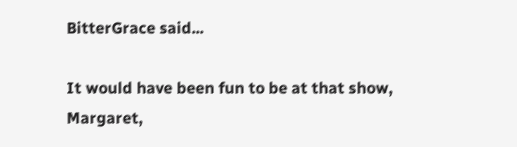BitterGrace said...

It would have been fun to be at that show, Margaret,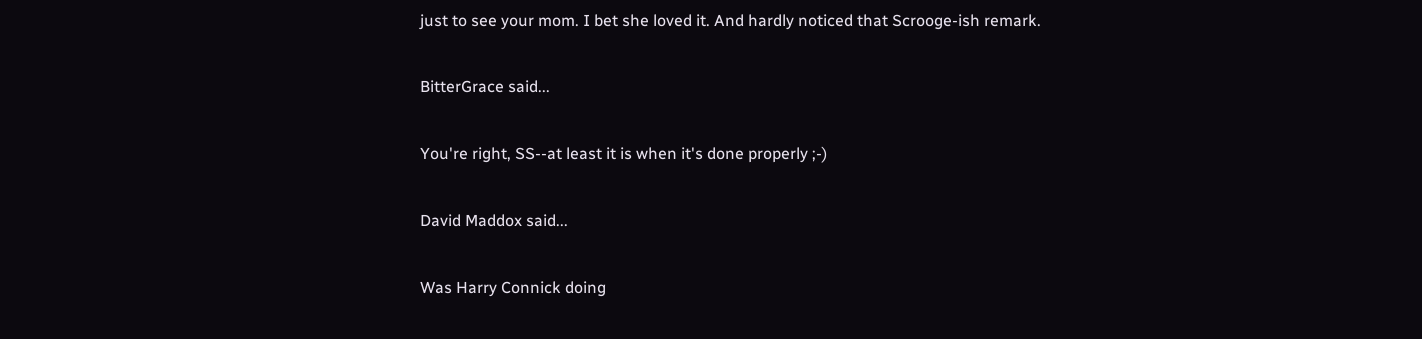just to see your mom. I bet she loved it. And hardly noticed that Scrooge-ish remark.

BitterGrace said...

You're right, SS--at least it is when it's done properly ;-)

David Maddox said...

Was Harry Connick doing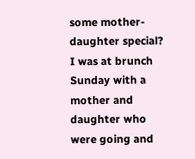some mother-daughter special? I was at brunch Sunday with a mother and daughter who were going and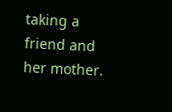taking a friend and her mother.